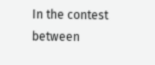In the contest between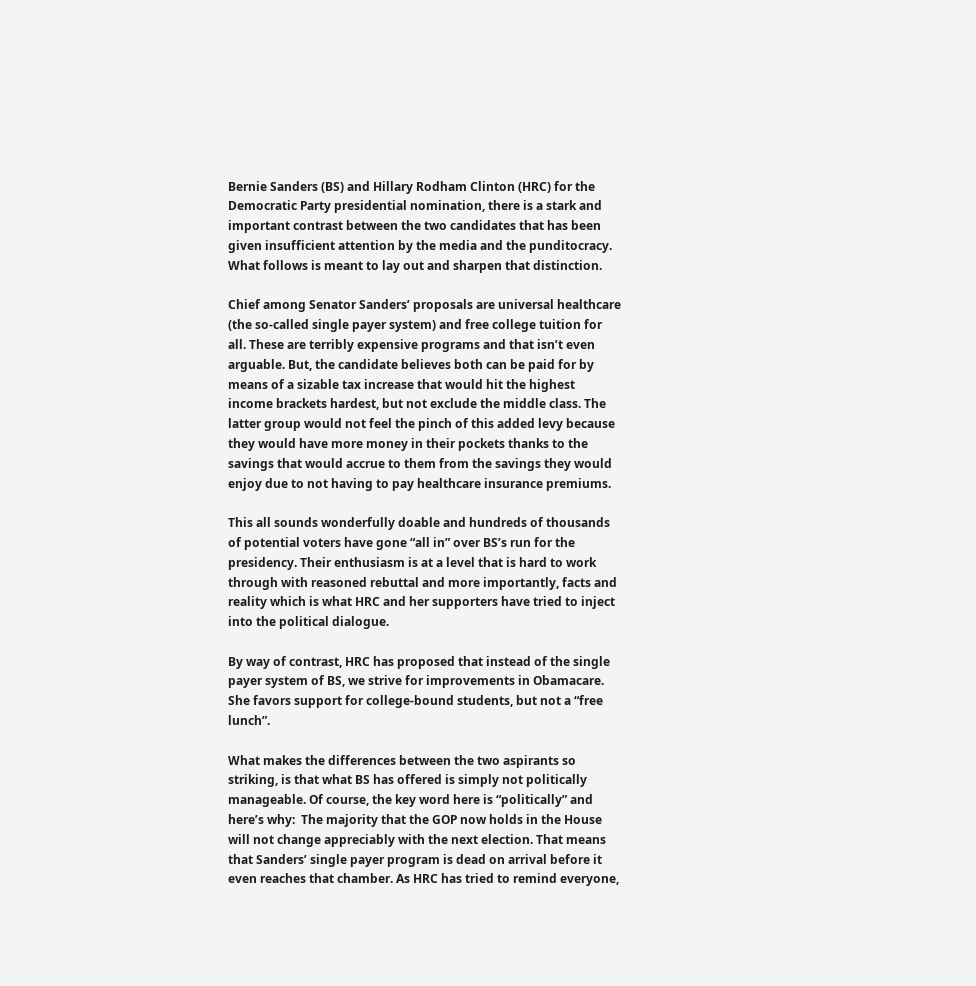Bernie Sanders (BS) and Hillary Rodham Clinton (HRC) for the Democratic Party presidential nomination, there is a stark and important contrast between the two candidates that has been given insufficient attention by the media and the punditocracy. What follows is meant to lay out and sharpen that distinction.

Chief among Senator Sanders’ proposals are universal healthcare (the so-called single payer system) and free college tuition for all. These are terribly expensive programs and that isn’t even arguable. But, the candidate believes both can be paid for by means of a sizable tax increase that would hit the highest income brackets hardest, but not exclude the middle class. The latter group would not feel the pinch of this added levy because they would have more money in their pockets thanks to the savings that would accrue to them from the savings they would enjoy due to not having to pay healthcare insurance premiums.

This all sounds wonderfully doable and hundreds of thousands of potential voters have gone “all in” over BS’s run for the presidency. Their enthusiasm is at a level that is hard to work through with reasoned rebuttal and more importantly, facts and reality which is what HRC and her supporters have tried to inject into the political dialogue.

By way of contrast, HRC has proposed that instead of the single payer system of BS, we strive for improvements in Obamacare. She favors support for college-bound students, but not a “free lunch”.

What makes the differences between the two aspirants so striking, is that what BS has offered is simply not politically manageable. Of course, the key word here is “politically” and here’s why:  The majority that the GOP now holds in the House will not change appreciably with the next election. That means that Sanders’ single payer program is dead on arrival before it even reaches that chamber. As HRC has tried to remind everyone,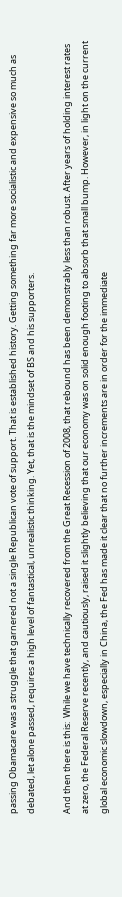passing Obamacare was a struggle that garnered not a single Republican vote of support. That is established history. Getting something far more socialistic and expensive so much as debated, let alone passed, requires a high level of fantastical, unrealistic thinking. Yet, that is the mindset of BS and his supporters.

And then there is this:  While we have technically recovered from the Great Recession of 2008, that rebound has been demonstrably less than robust. After years of holding interest rates at zero, the Federal Reserve recently, and cautiously, raised it slightly believing that our economy was on solid enough footing to absorb that small bump. However, in light on the current global economic slowdown, especially in China, the Fed has made it clear that no further increments are in order for the immediate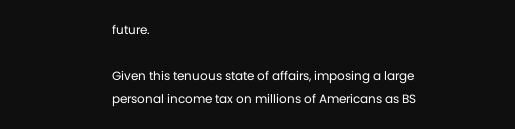future.

Given this tenuous state of affairs, imposing a large personal income tax on millions of Americans as BS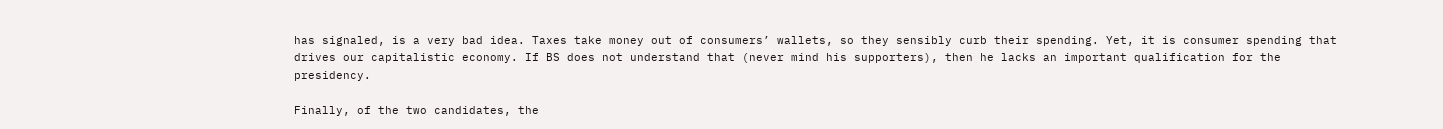has signaled, is a very bad idea. Taxes take money out of consumers’ wallets, so they sensibly curb their spending. Yet, it is consumer spending that drives our capitalistic economy. If BS does not understand that (never mind his supporters), then he lacks an important qualification for the presidency.

Finally, of the two candidates, the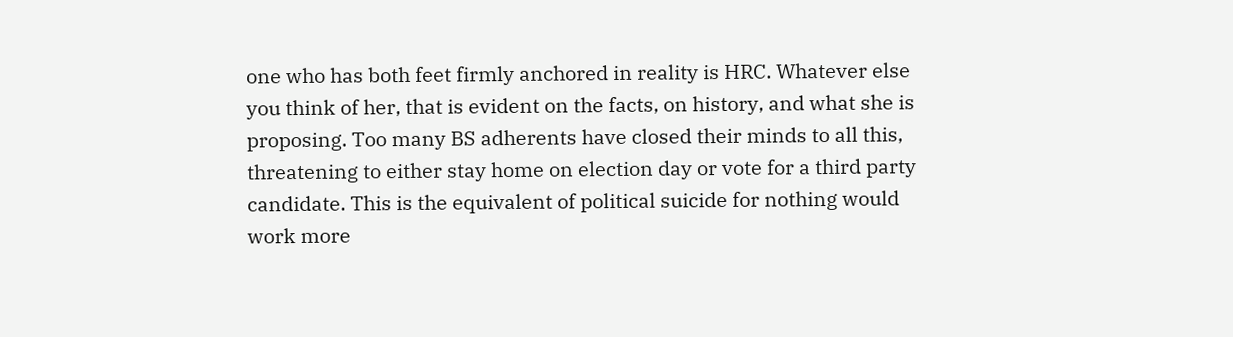one who has both feet firmly anchored in reality is HRC. Whatever else you think of her, that is evident on the facts, on history, and what she is proposing. Too many BS adherents have closed their minds to all this, threatening to either stay home on election day or vote for a third party candidate. This is the equivalent of political suicide for nothing would work more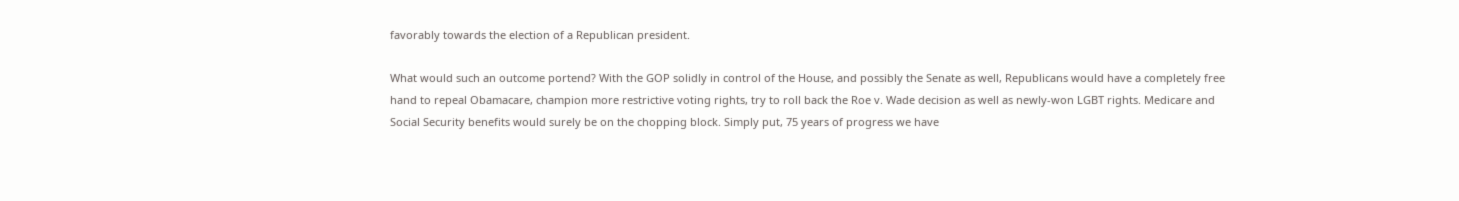favorably towards the election of a Republican president.

What would such an outcome portend? With the GOP solidly in control of the House, and possibly the Senate as well, Republicans would have a completely free hand to repeal Obamacare, champion more restrictive voting rights, try to roll back the Roe v. Wade decision as well as newly-won LGBT rights. Medicare and Social Security benefits would surely be on the chopping block. Simply put, 75 years of progress we have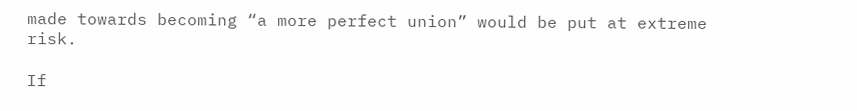made towards becoming “a more perfect union” would be put at extreme risk.

If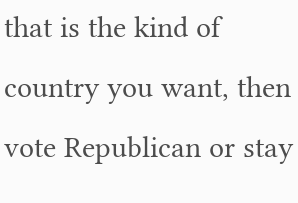that is the kind of country you want, then vote Republican or stay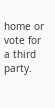home or vote for a third party.